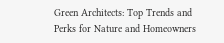Green Architects: Top Trends and Perks for Nature and Homeowners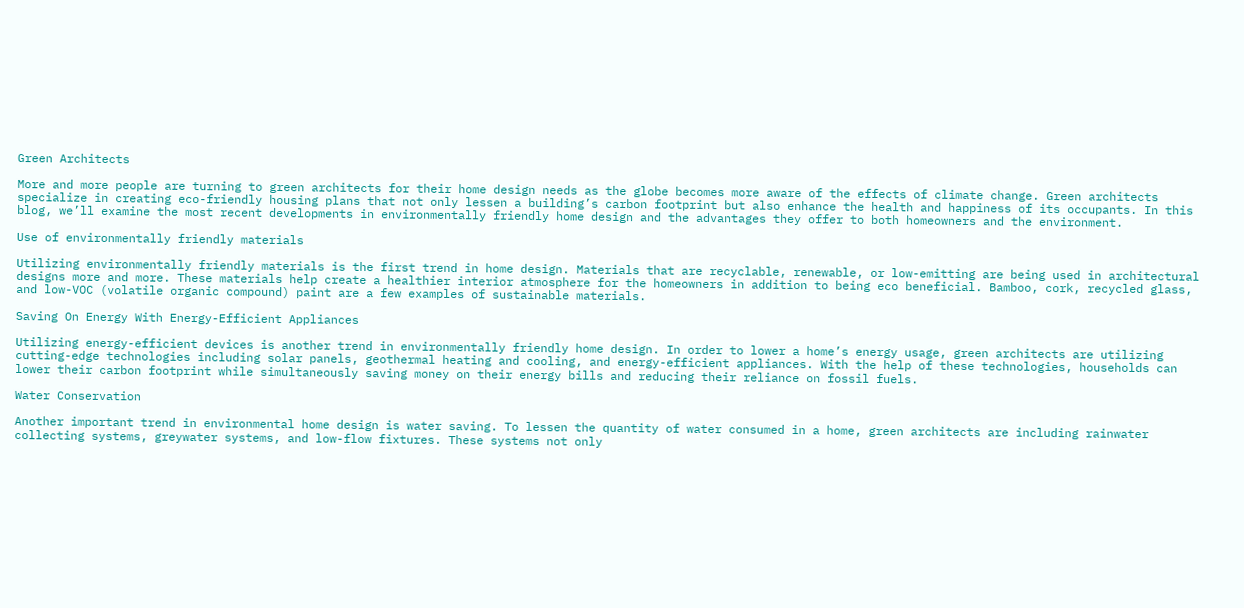Green Architects

More and more people are turning to green architects for their home design needs as the globe becomes more aware of the effects of climate change. Green architects specialize in creating eco-friendly housing plans that not only lessen a building’s carbon footprint but also enhance the health and happiness of its occupants. In this blog, we’ll examine the most recent developments in environmentally friendly home design and the advantages they offer to both homeowners and the environment.

Use of environmentally friendly materials

Utilizing environmentally friendly materials is the first trend in home design. Materials that are recyclable, renewable, or low-emitting are being used in architectural designs more and more. These materials help create a healthier interior atmosphere for the homeowners in addition to being eco beneficial. Bamboo, cork, recycled glass, and low-VOC (volatile organic compound) paint are a few examples of sustainable materials.

Saving On Energy With Energy-Efficient Appliances

Utilizing energy-efficient devices is another trend in environmentally friendly home design. In order to lower a home’s energy usage, green architects are utilizing cutting-edge technologies including solar panels, geothermal heating and cooling, and energy-efficient appliances. With the help of these technologies, households can lower their carbon footprint while simultaneously saving money on their energy bills and reducing their reliance on fossil fuels.

Water Conservation

Another important trend in environmental home design is water saving. To lessen the quantity of water consumed in a home, green architects are including rainwater collecting systems, greywater systems, and low-flow fixtures. These systems not only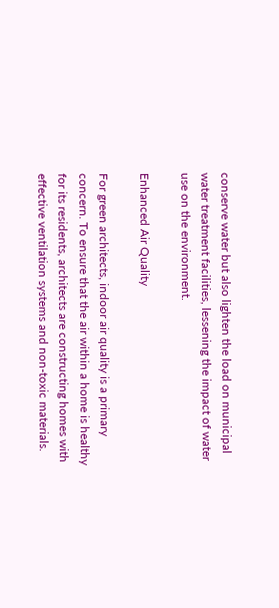conserve water but also lighten the load on municipal water treatment facilities, lessening the impact of water use on the environment.

Enhanced Air Quality

For green architects, indoor air quality is a primary concern. To ensure that the air within a home is healthy for its residents, architects are constructing homes with effective ventilation systems and non-toxic materials.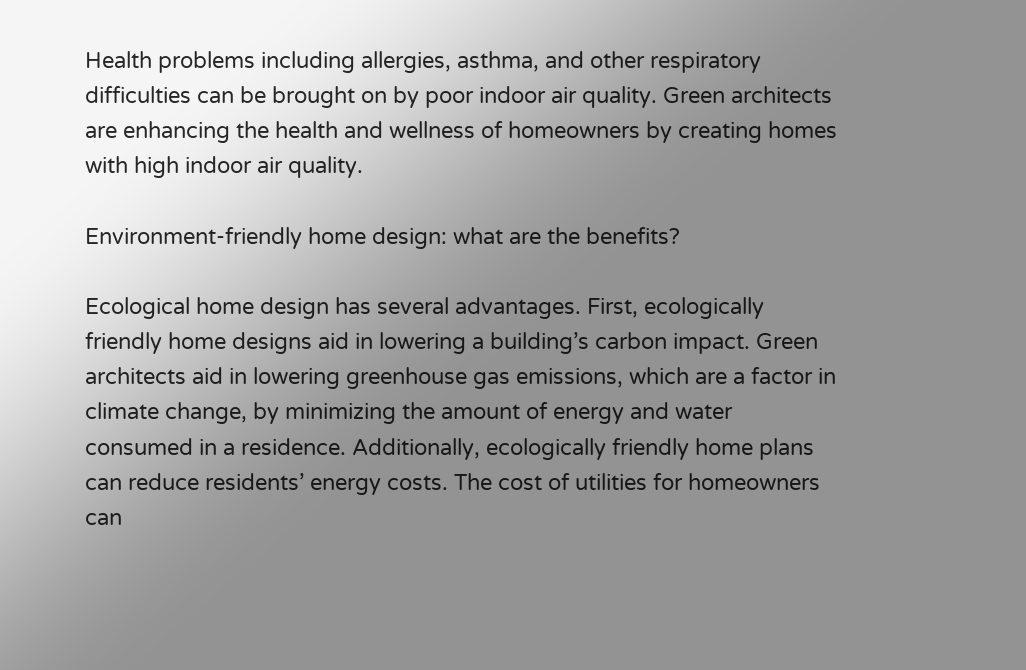Health problems including allergies, asthma, and other respiratory difficulties can be brought on by poor indoor air quality. Green architects are enhancing the health and wellness of homeowners by creating homes with high indoor air quality.

Environment-friendly home design: what are the benefits?

Ecological home design has several advantages. First, ecologically friendly home designs aid in lowering a building’s carbon impact. Green architects aid in lowering greenhouse gas emissions, which are a factor in climate change, by minimizing the amount of energy and water consumed in a residence. Additionally, ecologically friendly home plans can reduce residents’ energy costs. The cost of utilities for homeowners can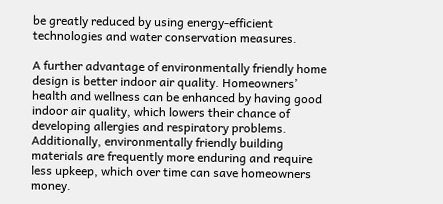be greatly reduced by using energy-efficient technologies and water conservation measures.

A further advantage of environmentally friendly home design is better indoor air quality. Homeowners’ health and wellness can be enhanced by having good indoor air quality, which lowers their chance of developing allergies and respiratory problems. Additionally, environmentally friendly building materials are frequently more enduring and require less upkeep, which over time can save homeowners money.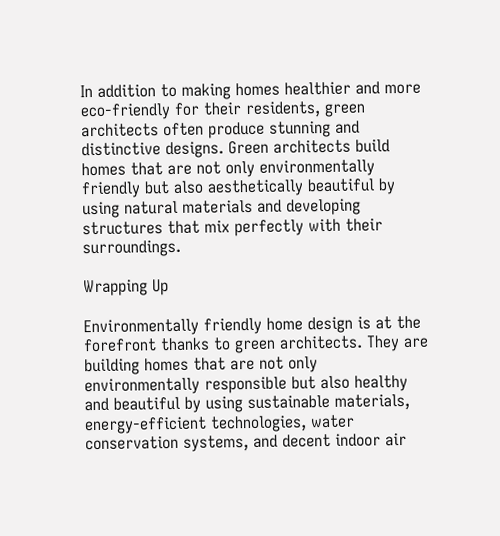In addition to making homes healthier and more eco-friendly for their residents, green architects often produce stunning and distinctive designs. Green architects build homes that are not only environmentally friendly but also aesthetically beautiful by using natural materials and developing structures that mix perfectly with their surroundings.

Wrapping Up

Environmentally friendly home design is at the forefront thanks to green architects. They are building homes that are not only environmentally responsible but also healthy and beautiful by using sustainable materials, energy-efficient technologies, water conservation systems, and decent indoor air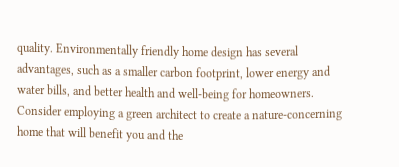quality. Environmentally friendly home design has several advantages, such as a smaller carbon footprint, lower energy and water bills, and better health and well-being for homeowners. Consider employing a green architect to create a nature-concerning home that will benefit you and the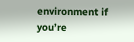environment if you’re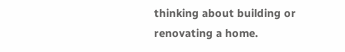thinking about building or renovating a home.